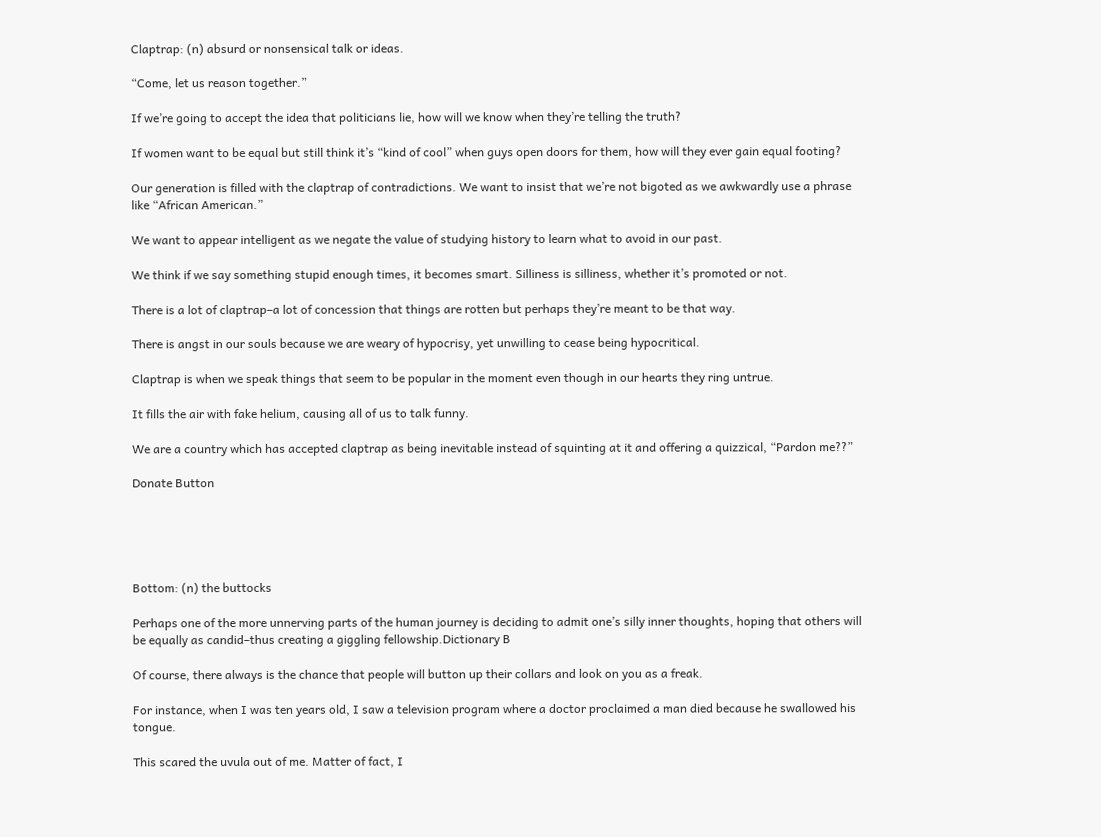Claptrap: (n) absurd or nonsensical talk or ideas.

“Come, let us reason together.”

If we’re going to accept the idea that politicians lie, how will we know when they’re telling the truth?

If women want to be equal but still think it’s “kind of cool” when guys open doors for them, how will they ever gain equal footing?

Our generation is filled with the claptrap of contradictions. We want to insist that we’re not bigoted as we awkwardly use a phrase like “African American.”

We want to appear intelligent as we negate the value of studying history to learn what to avoid in our past.

We think if we say something stupid enough times, it becomes smart. Silliness is silliness, whether it’s promoted or not.

There is a lot of claptrap–a lot of concession that things are rotten but perhaps they’re meant to be that way.

There is angst in our souls because we are weary of hypocrisy, yet unwilling to cease being hypocritical.

Claptrap is when we speak things that seem to be popular in the moment even though in our hearts they ring untrue.

It fills the air with fake helium, causing all of us to talk funny.

We are a country which has accepted claptrap as being inevitable instead of squinting at it and offering a quizzical, “Pardon me??”

Donate Button





Bottom: (n) the buttocks

Perhaps one of the more unnerving parts of the human journey is deciding to admit one’s silly inner thoughts, hoping that others will be equally as candid–thus creating a giggling fellowship.Dictionary B

Of course, there always is the chance that people will button up their collars and look on you as a freak.

For instance, when I was ten years old, I saw a television program where a doctor proclaimed a man died because he swallowed his tongue.

This scared the uvula out of me. Matter of fact, I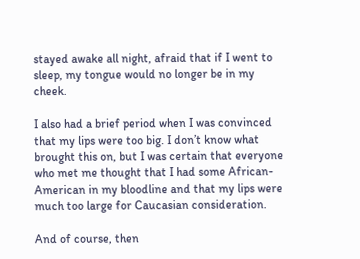stayed awake all night, afraid that if I went to sleep, my tongue would no longer be in my cheek.

I also had a brief period when I was convinced that my lips were too big. I don’t know what brought this on, but I was certain that everyone who met me thought that I had some African-American in my bloodline and that my lips were much too large for Caucasian consideration.

And of course, then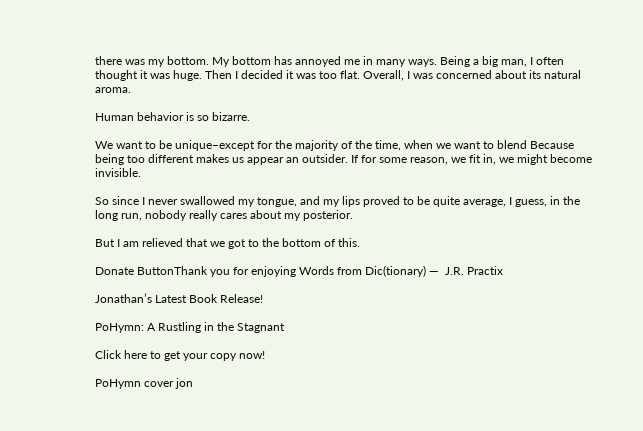there was my bottom. My bottom has annoyed me in many ways. Being a big man, I often thought it was huge. Then I decided it was too flat. Overall, I was concerned about its natural aroma.

Human behavior is so bizarre.

We want to be unique–except for the majority of the time, when we want to blend Because being too different makes us appear an outsider. If for some reason, we fit in, we might become invisible.

So since I never swallowed my tongue, and my lips proved to be quite average, I guess, in the long run, nobody really cares about my posterior.

But I am relieved that we got to the bottom of this.

Donate ButtonThank you for enjoying Words from Dic(tionary) —  J.R. Practix

Jonathan’s Latest Book Release!

PoHymn: A Rustling in the Stagnant

Click here to get your copy now!

PoHymn cover jon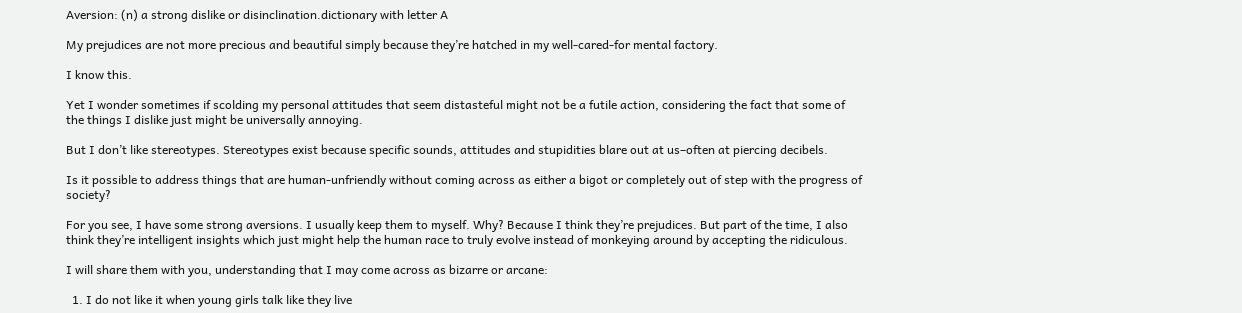Aversion: (n) a strong dislike or disinclination.dictionary with letter A

My prejudices are not more precious and beautiful simply because they’re hatched in my well-cared-for mental factory.

I know this.

Yet I wonder sometimes if scolding my personal attitudes that seem distasteful might not be a futile action, considering the fact that some of the things I dislike just might be universally annoying.

But I don’t like stereotypes. Stereotypes exist because specific sounds, attitudes and stupidities blare out at us–often at piercing decibels.

Is it possible to address things that are human-unfriendly without coming across as either a bigot or completely out of step with the progress of society?

For you see, I have some strong aversions. I usually keep them to myself. Why? Because I think they’re prejudices. But part of the time, I also think they’re intelligent insights which just might help the human race to truly evolve instead of monkeying around by accepting the ridiculous.

I will share them with you, understanding that I may come across as bizarre or arcane:

  1. I do not like it when young girls talk like they live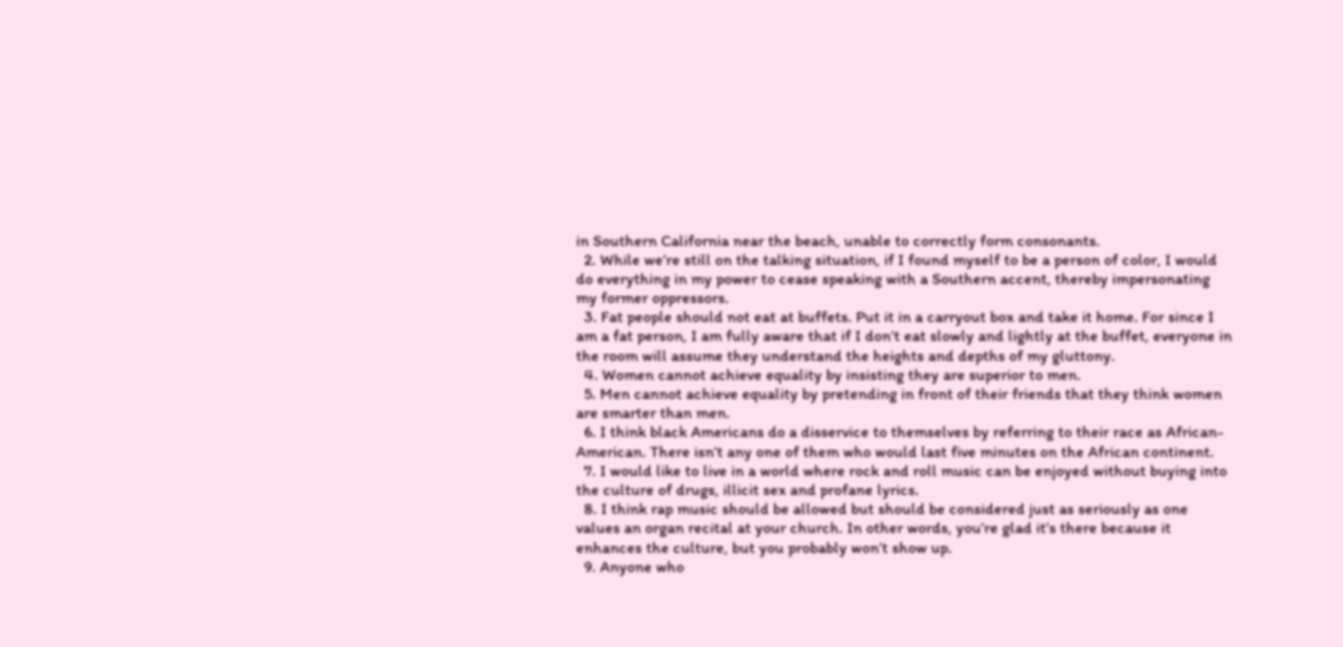in Southern California near the beach, unable to correctly form consonants.
  2. While we’re still on the talking situation, if I found myself to be a person of color, I would do everything in my power to cease speaking with a Southern accent, thereby impersonating my former oppressors.
  3. Fat people should not eat at buffets. Put it in a carryout box and take it home. For since I am a fat person, I am fully aware that if I don’t eat slowly and lightly at the buffet, everyone in the room will assume they understand the heights and depths of my gluttony.
  4. Women cannot achieve equality by insisting they are superior to men.
  5. Men cannot achieve equality by pretending in front of their friends that they think women are smarter than men.
  6. I think black Americans do a disservice to themselves by referring to their race as African-American. There isn’t any one of them who would last five minutes on the African continent.
  7. I would like to live in a world where rock and roll music can be enjoyed without buying into the culture of drugs, illicit sex and profane lyrics.
  8. I think rap music should be allowed but should be considered just as seriously as one values an organ recital at your church. In other words, you’re glad it’s there because it enhances the culture, but you probably won’t show up.
  9. Anyone who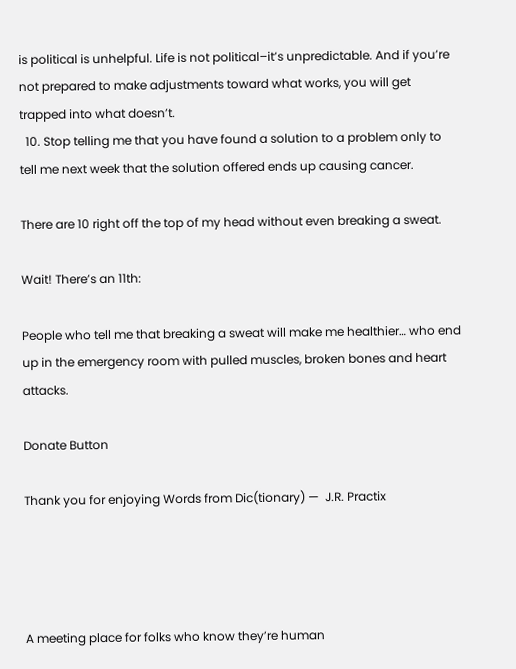is political is unhelpful. Life is not political–it’s unpredictable. And if you’re not prepared to make adjustments toward what works, you will get trapped into what doesn’t.
  10. Stop telling me that you have found a solution to a problem only to tell me next week that the solution offered ends up causing cancer.

There are 10 right off the top of my head without even breaking a sweat.

Wait! There’s an 11th:

People who tell me that breaking a sweat will make me healthier… who end up in the emergency room with pulled muscles, broken bones and heart attacks.

Donate Button

Thank you for enjoying Words from Dic(tionary) —  J.R. Practix




A meeting place for folks who know they’re human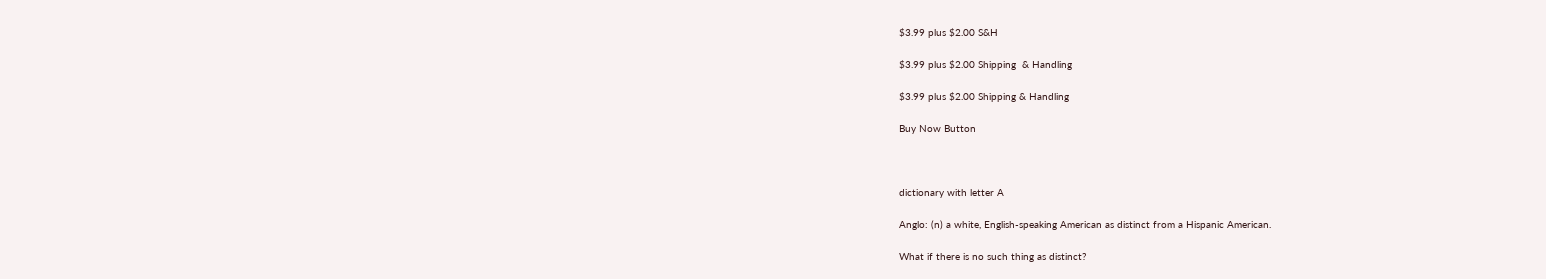$3.99 plus $2.00 S&H

$3.99 plus $2.00 Shipping  & Handling

$3.99 plus $2.00 Shipping & Handling

Buy Now Button



dictionary with letter A

Anglo: (n) a white, English-speaking American as distinct from a Hispanic American.

What if there is no such thing as distinct?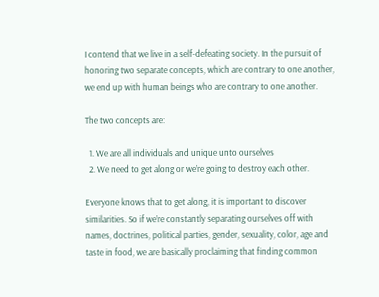I contend that we live in a self-defeating society. In the pursuit of honoring two separate concepts, which are contrary to one another, we end up with human beings who are contrary to one another.

The two concepts are:

  1. We are all individuals and unique unto ourselves
  2. We need to get along or we’re going to destroy each other.

Everyone knows that to get along, it is important to discover similarities. So if we’re constantly separating ourselves off with names, doctrines, political parties, gender, sexuality, color, age and taste in food, we are basically proclaiming that finding common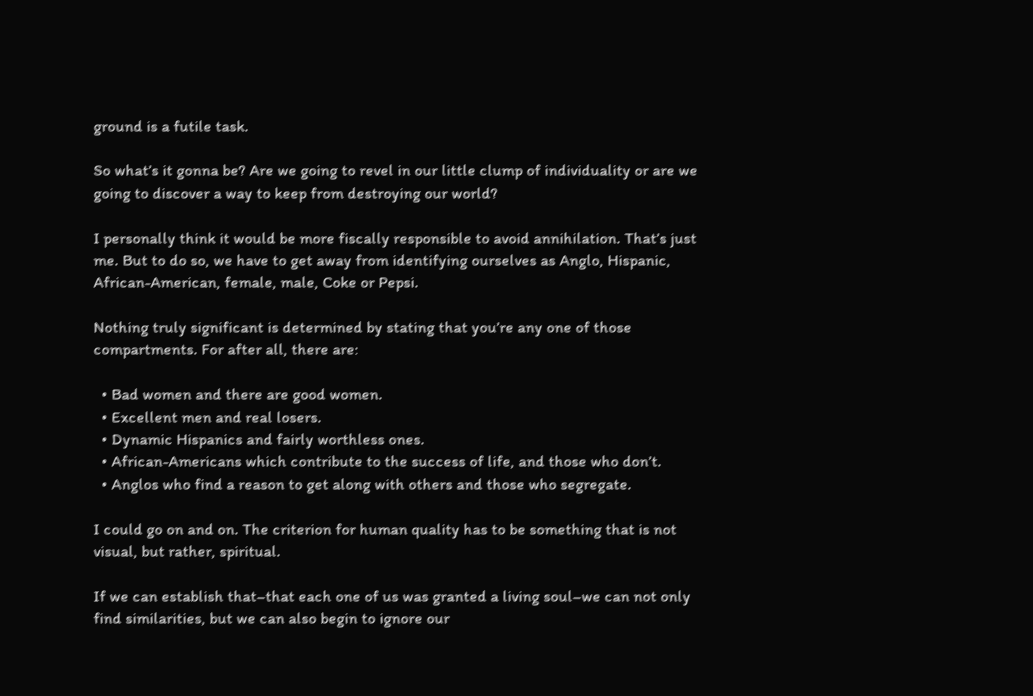ground is a futile task.

So what’s it gonna be? Are we going to revel in our little clump of individuality or are we going to discover a way to keep from destroying our world?

I personally think it would be more fiscally responsible to avoid annihilation. That’s just me. But to do so, we have to get away from identifying ourselves as Anglo, Hispanic, African-American, female, male, Coke or Pepsi.

Nothing truly significant is determined by stating that you’re any one of those compartments. For after all, there are:

  • Bad women and there are good women.
  • Excellent men and real losers.
  • Dynamic Hispanics and fairly worthless ones.
  • African-Americans which contribute to the success of life, and those who don’t.
  • Anglos who find a reason to get along with others and those who segregate.

I could go on and on. The criterion for human quality has to be something that is not visual, but rather, spiritual.

If we can establish that–that each one of us was granted a living soul–we can not only find similarities, but we can also begin to ignore our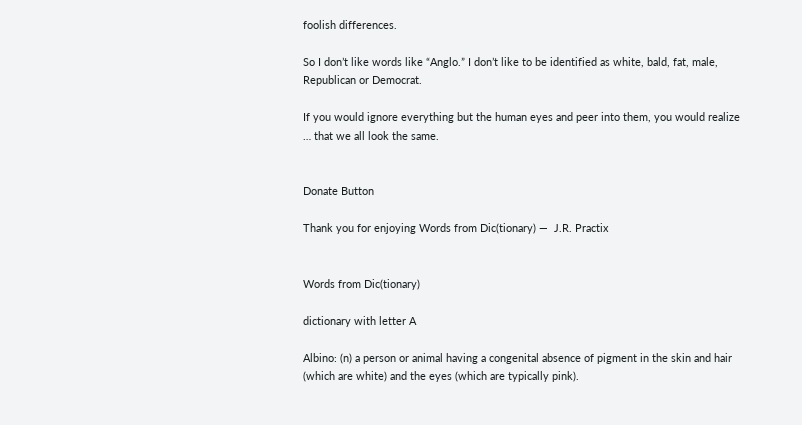foolish differences.

So I don’t like words like “Anglo.” I don’t like to be identified as white, bald, fat, male, Republican or Democrat.

If you would ignore everything but the human eyes and peer into them, you would realize … that we all look the same.


Donate Button

Thank you for enjoying Words from Dic(tionary) —  J.R. Practix


Words from Dic(tionary)

dictionary with letter A

Albino: (n) a person or animal having a congenital absence of pigment in the skin and hair (which are white) and the eyes (which are typically pink).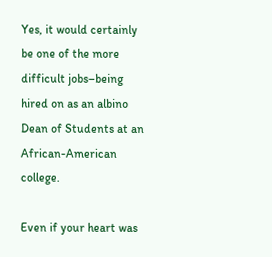Yes, it would certainly be one of the more difficult jobs–being hired on as an albino Dean of Students at an African-American college.

Even if your heart was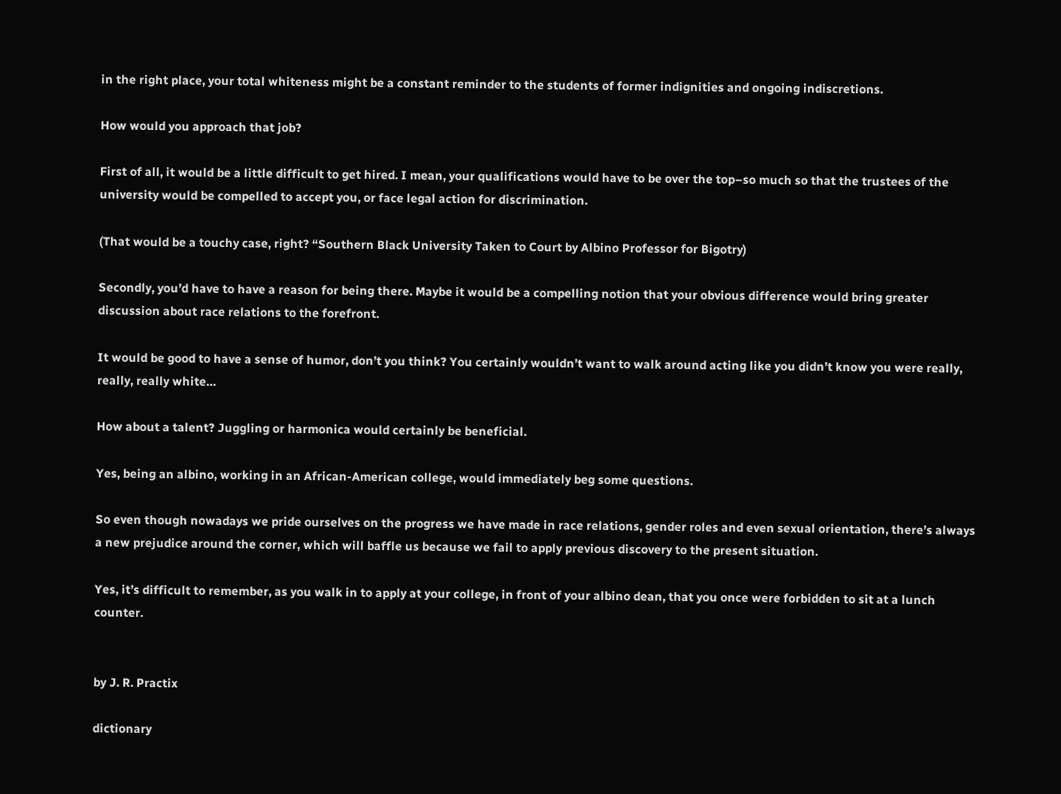in the right place, your total whiteness might be a constant reminder to the students of former indignities and ongoing indiscretions.

How would you approach that job?

First of all, it would be a little difficult to get hired. I mean, your qualifications would have to be over the top–so much so that the trustees of the university would be compelled to accept you, or face legal action for discrimination.

(That would be a touchy case, right? “Southern Black University Taken to Court by Albino Professor for Bigotry)

Secondly, you’d have to have a reason for being there. Maybe it would be a compelling notion that your obvious difference would bring greater discussion about race relations to the forefront.

It would be good to have a sense of humor, don’t you think? You certainly wouldn’t want to walk around acting like you didn’t know you were really, really, really white…

How about a talent? Juggling or harmonica would certainly be beneficial.

Yes, being an albino, working in an African-American college, would immediately beg some questions.

So even though nowadays we pride ourselves on the progress we have made in race relations, gender roles and even sexual orientation, there’s always a new prejudice around the corner, which will baffle us because we fail to apply previous discovery to the present situation.

Yes, it’s difficult to remember, as you walk in to apply at your college, in front of your albino dean, that you once were forbidden to sit at a lunch counter.


by J. R. Practix

dictionary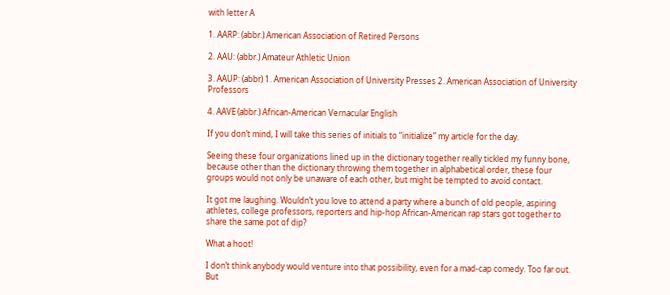with letter A

1. AARP: (abbr.) American Association of Retired Persons

2. AAU: (abbr.) Amateur Athletic Union

3. AAUP: (abbr) 1. American Association of University Presses 2. American Association of University Professors

4. AAVE (abbr.) African-American Vernacular English

If you don’t mind, I will take this series of initials to “initialize” my article for the day.

Seeing these four organizations lined up in the dictionary together really tickled my funny bone, because other than the dictionary throwing them together in alphabetical order, these four groups would not only be unaware of each other, but might be tempted to avoid contact.

It got me laughing. Wouldn’t you love to attend a party where a bunch of old people, aspiring athletes, college professors, reporters and hip-hop African-American rap stars got together to share the same pot of dip?

What a hoot!

I don’t think anybody would venture into that possibility, even for a mad-cap comedy. Too far out. But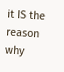it IS the reason why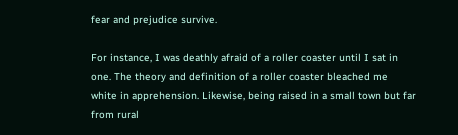fear and prejudice survive.

For instance, I was deathly afraid of a roller coaster until I sat in one. The theory and definition of a roller coaster bleached me white in apprehension. Likewise, being raised in a small town but far from rural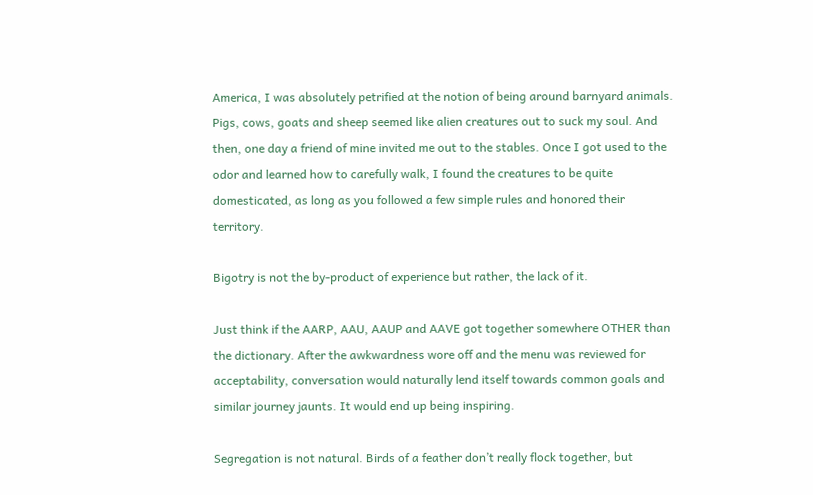America, I was absolutely petrified at the notion of being around barnyard animals. Pigs, cows, goats and sheep seemed like alien creatures out to suck my soul. And then, one day a friend of mine invited me out to the stables. Once I got used to the odor and learned how to carefully walk, I found the creatures to be quite domesticated, as long as you followed a few simple rules and honored their territory.

Bigotry is not the by-product of experience but rather, the lack of it.

Just think if the AARP, AAU, AAUP and AAVE got together somewhere OTHER than the dictionary. After the awkwardness wore off and the menu was reviewed for acceptability, conversation would naturally lend itself towards common goals and similar journey jaunts. It would end up being inspiring.

Segregation is not natural. Birds of a feather don’t really flock together, but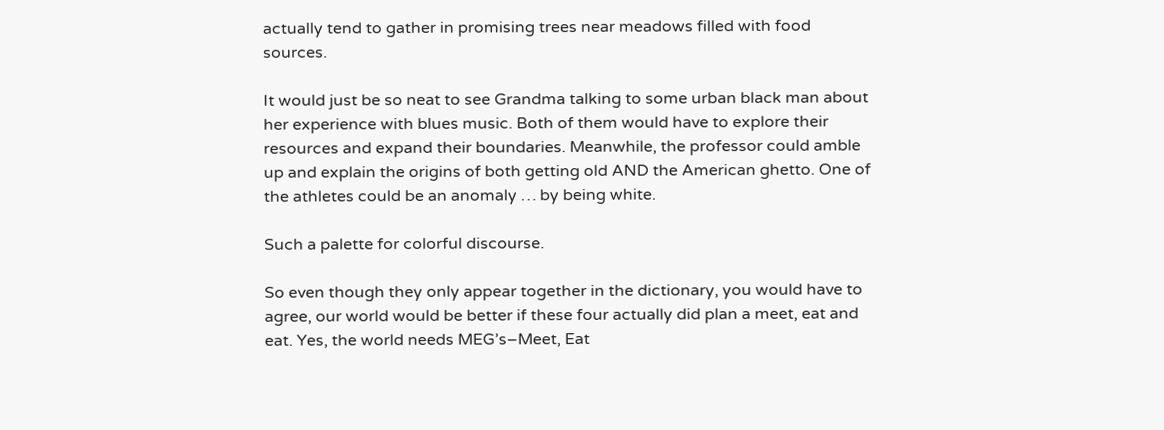actually tend to gather in promising trees near meadows filled with food sources.

It would just be so neat to see Grandma talking to some urban black man about her experience with blues music. Both of them would have to explore their resources and expand their boundaries. Meanwhile, the professor could amble up and explain the origins of both getting old AND the American ghetto. One of the athletes could be an anomaly … by being white.

Such a palette for colorful discourse.

So even though they only appear together in the dictionary, you would have to agree, our world would be better if these four actually did plan a meet, eat and eat. Yes, the world needs MEG’s–Meet, Eat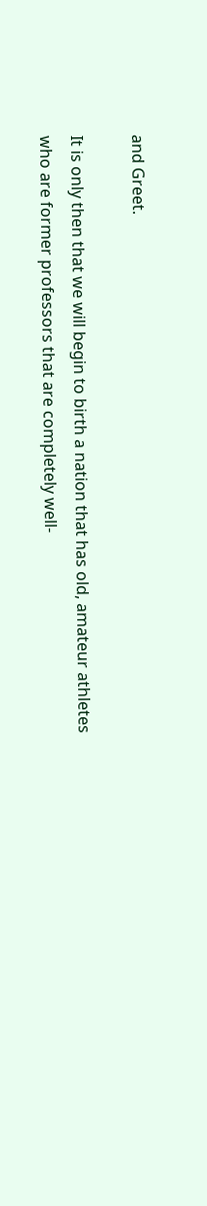and Greet.

It is only then that we will begin to birth a nation that has old, amateur athletes who are former professors that are completely well-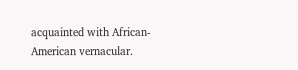acquainted with African-American vernacular.